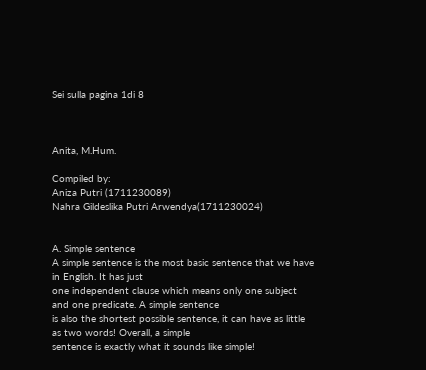Sei sulla pagina 1di 8



Anita, M.Hum.

Compiled by:
Aniza Putri (1711230089)
Nahra Gildeslika Putri Arwendya(1711230024)


A. Simple sentence
A simple sentence is the most basic sentence that we have in English. It has just
one independent clause which means only one subject and one predicate. A simple sentence
is also the shortest possible sentence, it can have as little as two words! Overall, a simple
sentence is exactly what it sounds like simple!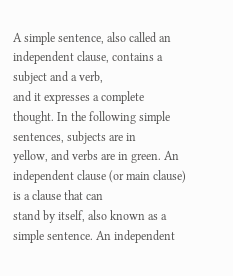A simple sentence, also called an independent clause, contains a subject and a verb,
and it expresses a complete thought. In the following simple sentences, subjects are in
yellow, and verbs are in green. An independent clause (or main clause) is a clause that can
stand by itself, also known as a simple sentence. An independent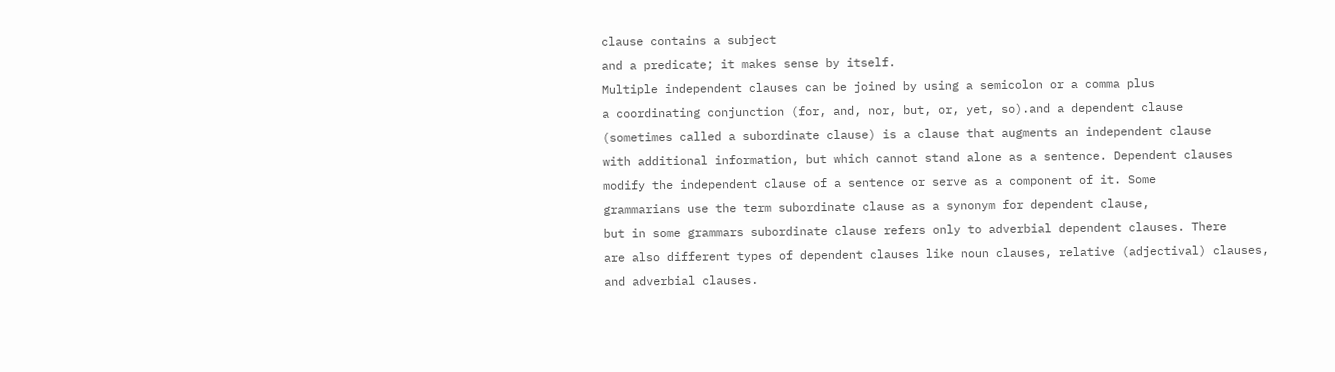clause contains a subject
and a predicate; it makes sense by itself.
Multiple independent clauses can be joined by using a semicolon or a comma plus
a coordinating conjunction (for, and, nor, but, or, yet, so).and a dependent clause
(sometimes called a subordinate clause) is a clause that augments an independent clause
with additional information, but which cannot stand alone as a sentence. Dependent clauses
modify the independent clause of a sentence or serve as a component of it. Some
grammarians use the term subordinate clause as a synonym for dependent clause,
but in some grammars subordinate clause refers only to adverbial dependent clauses. There
are also different types of dependent clauses like noun clauses, relative (adjectival) clauses,
and adverbial clauses.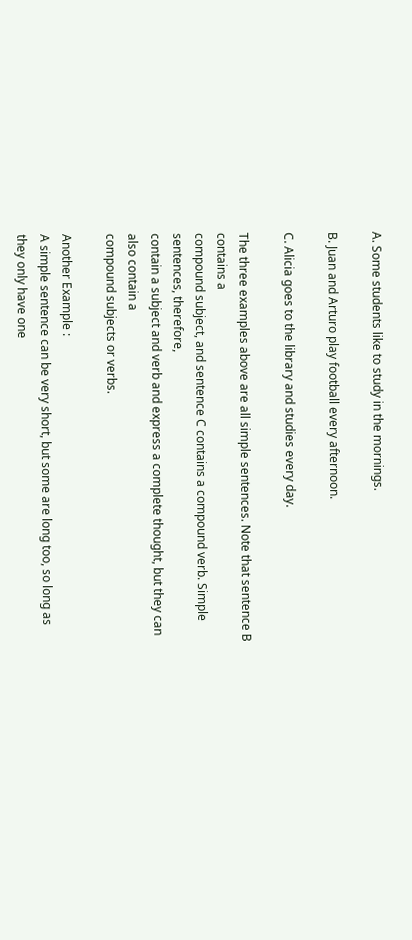A. Some students like to study in the mornings.

B. Juan and Arturo play football every afternoon.

C. Alicia goes to the library and studies every day.

The three examples above are all simple sentences. Note that sentence B contains a
compound subject, and sentence C contains a compound verb. Simple sentences, therefore,
contain a subject and verb and express a complete thought, but they can also contain a
compound subjects or verbs.

Another Example :
A simple sentence can be very short, but some are long too, so long as they only have one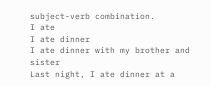subject-verb combination.
I ate
I ate dinner
I ate dinner with my brother and sister
Last night, I ate dinner at a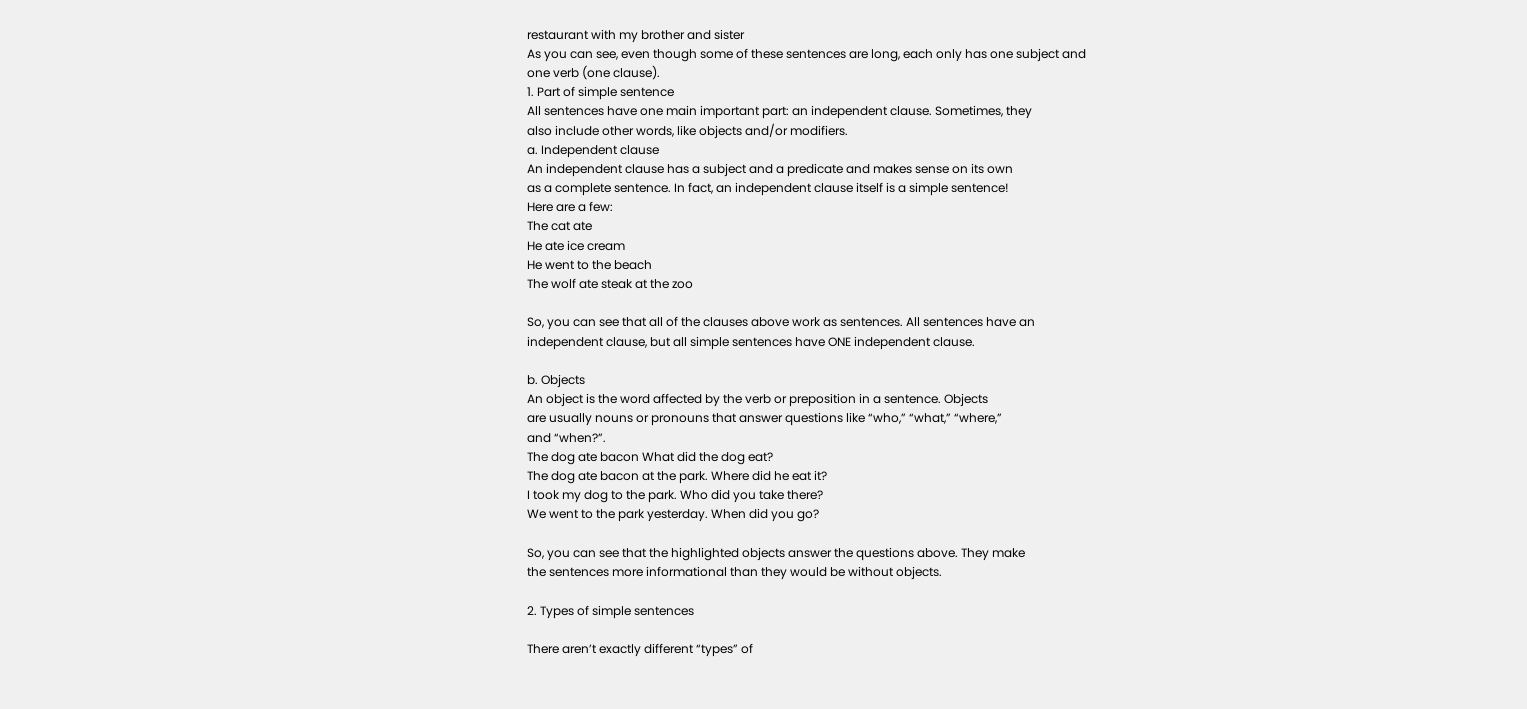restaurant with my brother and sister
As you can see, even though some of these sentences are long, each only has one subject and
one verb (one clause).
1. Part of simple sentence
All sentences have one main important part: an independent clause. Sometimes, they
also include other words, like objects and/or modifiers.
a. Independent clause
An independent clause has a subject and a predicate and makes sense on its own
as a complete sentence. In fact, an independent clause itself is a simple sentence!
Here are a few:
The cat ate
He ate ice cream
He went to the beach
The wolf ate steak at the zoo

So, you can see that all of the clauses above work as sentences. All sentences have an
independent clause, but all simple sentences have ONE independent clause.

b. Objects
An object is the word affected by the verb or preposition in a sentence. Objects
are usually nouns or pronouns that answer questions like “who,” “what,” “where,”
and “when?”.
The dog ate bacon What did the dog eat?
The dog ate bacon at the park. Where did he eat it?
I took my dog to the park. Who did you take there?
We went to the park yesterday. When did you go?

So, you can see that the highlighted objects answer the questions above. They make
the sentences more informational than they would be without objects.

2. Types of simple sentences

There aren’t exactly different “types” of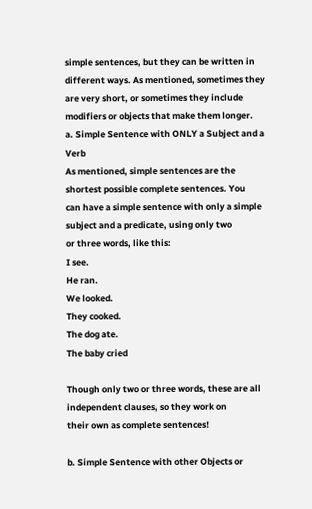simple sentences, but they can be written in
different ways. As mentioned, sometimes they are very short, or sometimes they include
modifiers or objects that make them longer.
a. Simple Sentence with ONLY a Subject and a Verb
As mentioned, simple sentences are the shortest possible complete sentences. You
can have a simple sentence with only a simple subject and a predicate, using only two
or three words, like this:
I see.
He ran.
We looked.
They cooked.
The dog ate.
The baby cried

Though only two or three words, these are all independent clauses, so they work on
their own as complete sentences!

b. Simple Sentence with other Objects or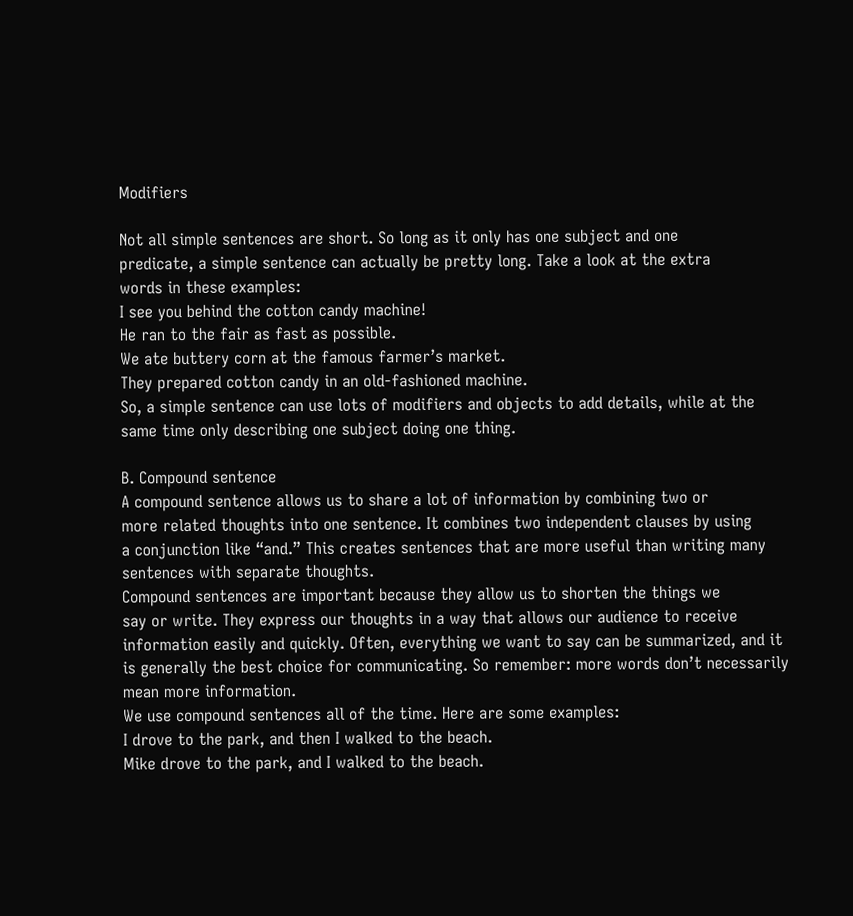Modifiers

Not all simple sentences are short. So long as it only has one subject and one
predicate, a simple sentence can actually be pretty long. Take a look at the extra
words in these examples:
I see you behind the cotton candy machine!
He ran to the fair as fast as possible.
We ate buttery corn at the famous farmer’s market.
They prepared cotton candy in an old-fashioned machine.
So, a simple sentence can use lots of modifiers and objects to add details, while at the
same time only describing one subject doing one thing.

B. Compound sentence
A compound sentence allows us to share a lot of information by combining two or
more related thoughts into one sentence. It combines two independent clauses by using
a conjunction like “and.” This creates sentences that are more useful than writing many
sentences with separate thoughts.
Compound sentences are important because they allow us to shorten the things we
say or write. They express our thoughts in a way that allows our audience to receive
information easily and quickly. Often, everything we want to say can be summarized, and it
is generally the best choice for communicating. So remember: more words don’t necessarily
mean more information.
We use compound sentences all of the time. Here are some examples:
I drove to the park, and then I walked to the beach.
Mike drove to the park, and I walked to the beach.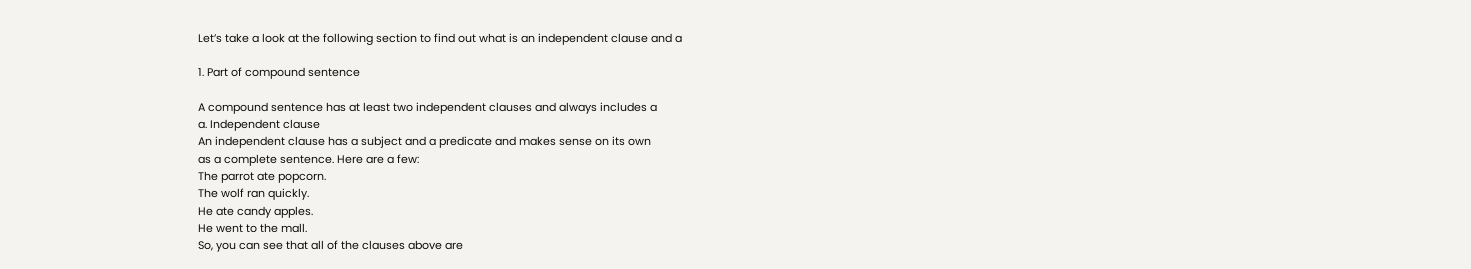Let’s take a look at the following section to find out what is an independent clause and a

1. Part of compound sentence

A compound sentence has at least two independent clauses and always includes a
a. Independent clause
An independent clause has a subject and a predicate and makes sense on its own
as a complete sentence. Here are a few:
The parrot ate popcorn.
The wolf ran quickly.
He ate candy apples.
He went to the mall.
So, you can see that all of the clauses above are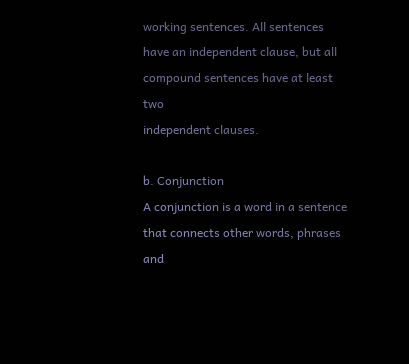working sentences. All sentences
have an independent clause, but all compound sentences have at least two
independent clauses.

b. Conjunction
A conjunction is a word in a sentence that connects other words, phrases and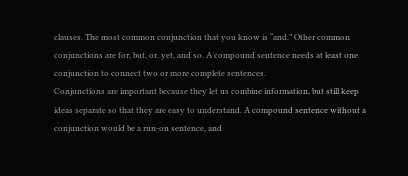clauses. The most common conjunction that you know is “and.” Other common
conjunctions are for, but, or, yet, and so. A compound sentence needs at least one
conjunction to connect two or more complete sentences.
Conjunctions are important because they let us combine information, but still keep
ideas separate so that they are easy to understand. A compound sentence without a
conjunction would be a run-on sentence, and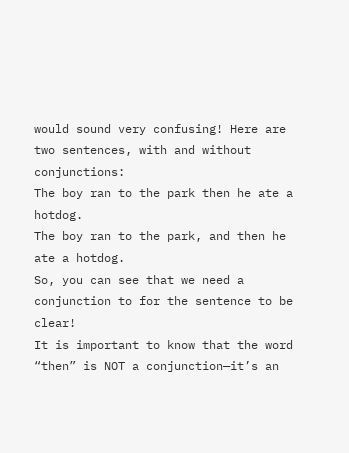would sound very confusing! Here are
two sentences, with and without conjunctions:
The boy ran to the park then he ate a hotdog.
The boy ran to the park, and then he ate a hotdog.
So, you can see that we need a conjunction to for the sentence to be clear!
It is important to know that the word “then” is NOT a conjunction—it’s an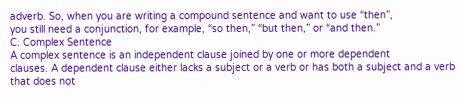adverb. So, when you are writing a compound sentence and want to use “then”,
you still need a conjunction, for example, “so then,” “but then,” or “and then.”
C. Complex Sentence
A complex sentence is an independent clause joined by one or more dependent
clauses. A dependent clause either lacks a subject or a verb or has both a subject and a verb
that does not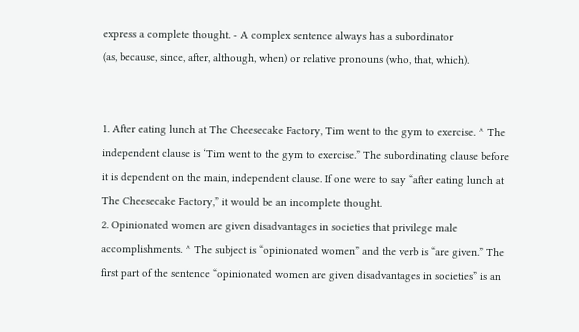express a complete thought. - A complex sentence always has a subordinator
(as, because, since, after, although, when) or relative pronouns (who, that, which).


1. After eating lunch at The Cheesecake Factory, Tim went to the gym to exercise. ^ The
independent clause is ‘Tim went to the gym to exercise.” The subordinating clause before
it is dependent on the main, independent clause. If one were to say “after eating lunch at
The Cheesecake Factory,” it would be an incomplete thought.
2. Opinionated women are given disadvantages in societies that privilege male
accomplishments. ^ The subject is “opinionated women” and the verb is “are given.” The
first part of the sentence “opinionated women are given disadvantages in societies” is an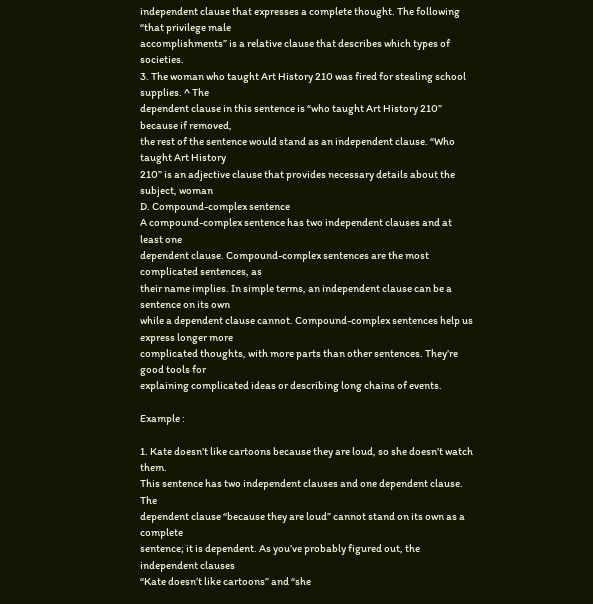independent clause that expresses a complete thought. The following “that privilege male
accomplishments” is a relative clause that describes which types of societies.
3. The woman who taught Art History 210 was fired for stealing school supplies. ^ The
dependent clause in this sentence is “who taught Art History 210” because if removed,
the rest of the sentence would stand as an independent clause. “Who taught Art History
210” is an adjective clause that provides necessary details about the subject, woman
D. Compound-complex sentence
A compound-complex sentence has two independent clauses and at least one
dependent clause. Compound-complex sentences are the most complicated sentences, as
their name implies. In simple terms, an independent clause can be a sentence on its own
while a dependent clause cannot. Compound-complex sentences help us express longer more
complicated thoughts, with more parts than other sentences. They’re good tools for
explaining complicated ideas or describing long chains of events.

Example :

1. Kate doesn’t like cartoons because they are loud, so she doesn’t watch them.
This sentence has two independent clauses and one dependent clause. The
dependent clause “because they are loud” cannot stand on its own as a complete
sentence; it is dependent. As you’ve probably figured out, the independent clauses
“Kate doesn’t like cartoons” and “she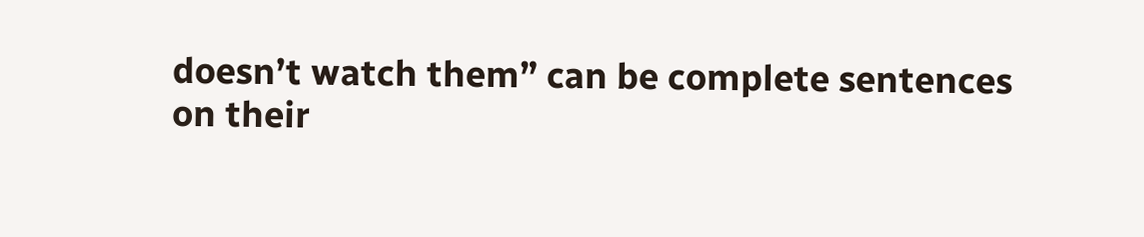doesn’t watch them” can be complete sentences
on their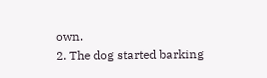own.
2. The dog started barking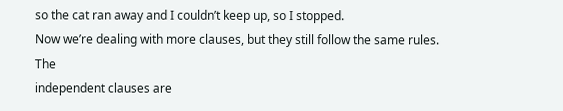so the cat ran away and I couldn’t keep up, so I stopped.
Now we’re dealing with more clauses, but they still follow the same rules. The
independent clauses are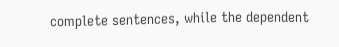complete sentences, while the dependent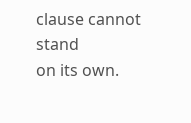clause cannot stand
on its own.